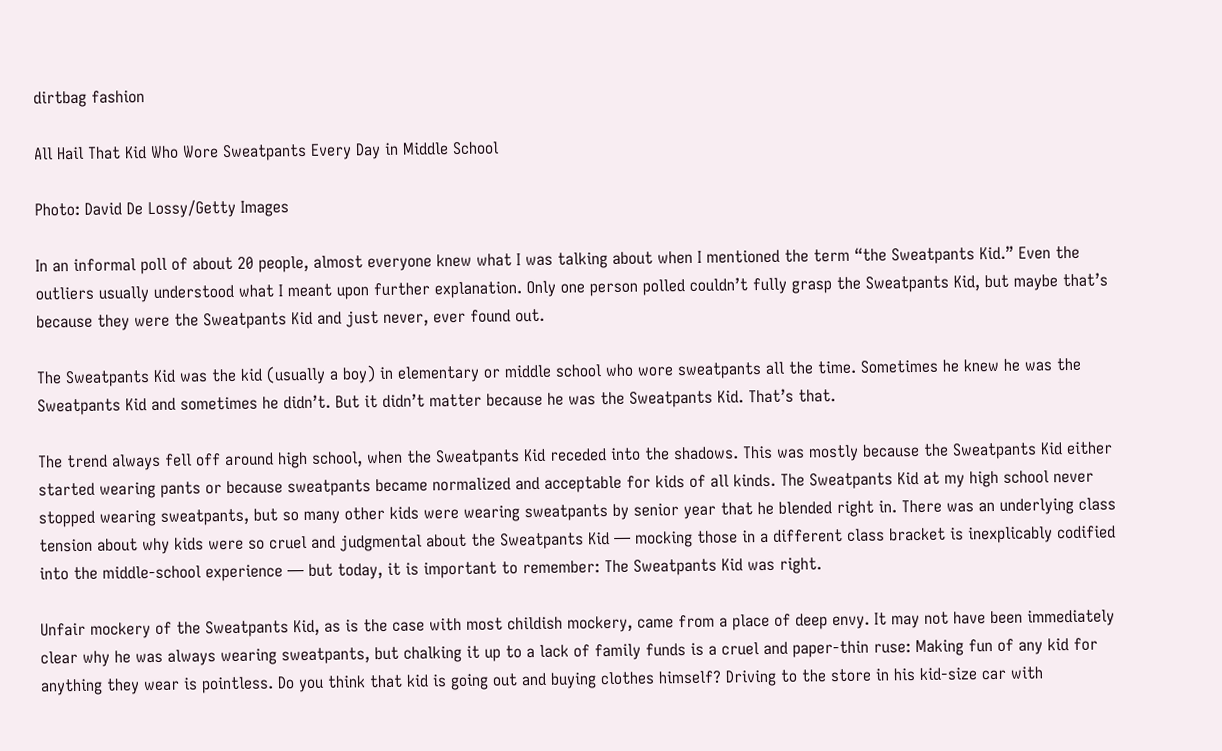dirtbag fashion

All Hail That Kid Who Wore Sweatpants Every Day in Middle School

Photo: David De Lossy/Getty Images

In an informal poll of about 20 people, almost everyone knew what I was talking about when I mentioned the term “the Sweatpants Kid.” Even the outliers usually understood what I meant upon further explanation. Only one person polled couldn’t fully grasp the Sweatpants Kid, but maybe that’s because they were the Sweatpants Kid and just never, ever found out.

The Sweatpants Kid was the kid (usually a boy) in elementary or middle school who wore sweatpants all the time. Sometimes he knew he was the Sweatpants Kid and sometimes he didn’t. But it didn’t matter because he was the Sweatpants Kid. That’s that.

The trend always fell off around high school, when the Sweatpants Kid receded into the shadows. This was mostly because the Sweatpants Kid either started wearing pants or because sweatpants became normalized and acceptable for kids of all kinds. The Sweatpants Kid at my high school never stopped wearing sweatpants, but so many other kids were wearing sweatpants by senior year that he blended right in. There was an underlying class tension about why kids were so cruel and judgmental about the Sweatpants Kid — mocking those in a different class bracket is inexplicably codified into the middle-school experience — but today, it is important to remember: The Sweatpants Kid was right.

Unfair mockery of the Sweatpants Kid, as is the case with most childish mockery, came from a place of deep envy. It may not have been immediately clear why he was always wearing sweatpants, but chalking it up to a lack of family funds is a cruel and paper-thin ruse: Making fun of any kid for anything they wear is pointless. Do you think that kid is going out and buying clothes himself? Driving to the store in his kid-size car with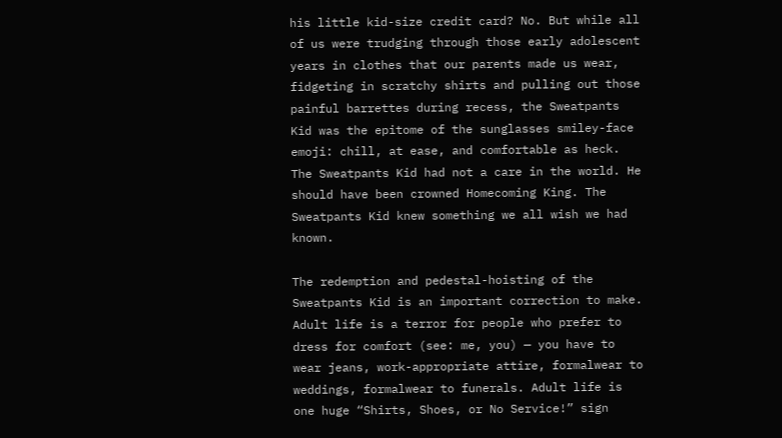his little kid-size credit card? No. But while all of us were trudging through those early adolescent years in clothes that our parents made us wear, fidgeting in scratchy shirts and pulling out those painful barrettes during recess, the Sweatpants Kid was the epitome of the sunglasses smiley-face emoji: chill, at ease, and comfortable as heck. The Sweatpants Kid had not a care in the world. He should have been crowned Homecoming King. The Sweatpants Kid knew something we all wish we had known.

The redemption and pedestal-hoisting of the Sweatpants Kid is an important correction to make. Adult life is a terror for people who prefer to dress for comfort (see: me, you) — you have to wear jeans, work-appropriate attire, formalwear to weddings, formalwear to funerals. Adult life is one huge “Shirts, Shoes, or No Service!” sign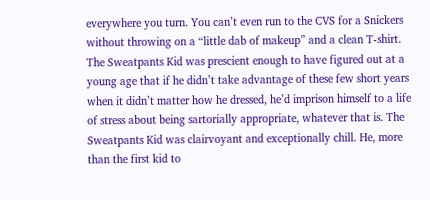everywhere you turn. You can’t even run to the CVS for a Snickers without throwing on a “little dab of makeup” and a clean T-shirt. The Sweatpants Kid was prescient enough to have figured out at a young age that if he didn’t take advantage of these few short years when it didn’t matter how he dressed, he’d imprison himself to a life of stress about being sartorially appropriate, whatever that is. The Sweatpants Kid was clairvoyant and exceptionally chill. He, more than the first kid to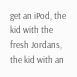get an iPod, the kid with the fresh Jordans, the kid with an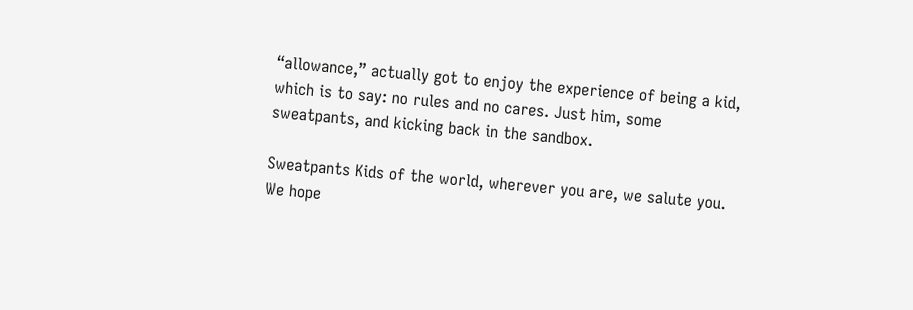“allowance,” actually got to enjoy the experience of being a kid, which is to say: no rules and no cares. Just him, some sweatpants, and kicking back in the sandbox.

Sweatpants Kids of the world, wherever you are, we salute you. We hope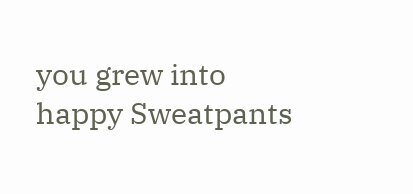you grew into happy Sweatpants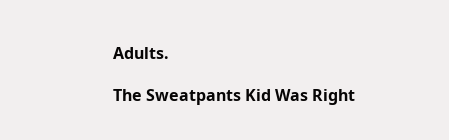Adults.

The Sweatpants Kid Was Right